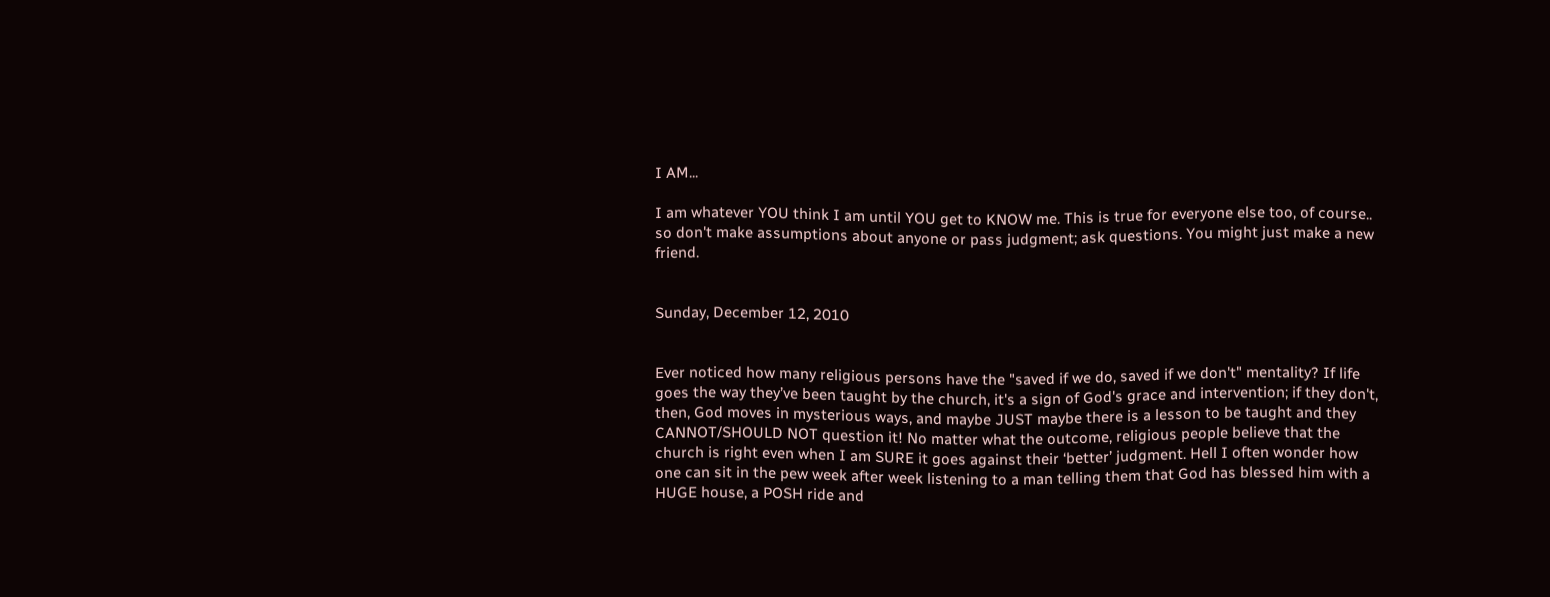I AM...

I am whatever YOU think I am until YOU get to KNOW me. This is true for everyone else too, of course.. so don't make assumptions about anyone or pass judgment; ask questions. You might just make a new friend.


Sunday, December 12, 2010


Ever noticed how many religious persons have the "saved if we do, saved if we don't" mentality? If life goes the way they’ve been taught by the church, it's a sign of God's grace and intervention; if they don't, then, God moves in mysterious ways, and maybe JUST maybe there is a lesson to be taught and they CANNOT/SHOULD NOT question it! No matter what the outcome, religious people believe that the church is right even when I am SURE it goes against their ‘better’ judgment. Hell I often wonder how one can sit in the pew week after week listening to a man telling them that God has blessed him with a HUGE house, a POSH ride and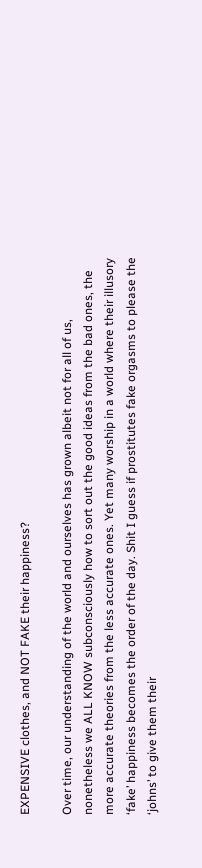EXPENSIVE clothes, and NOT FAKE their happiness?

Over time, our understanding of the world and ourselves has grown albeit not for all of us, nonetheless we ALL KNOW subconsciously how to sort out the good ideas from the bad ones, the more accurate theories from the less accurate ones. Yet many worship in a world where their illusory ‘fake’ happiness becomes the order of the day. Shit I guess if prostitutes fake orgasms to please the ‘johns’ to give them their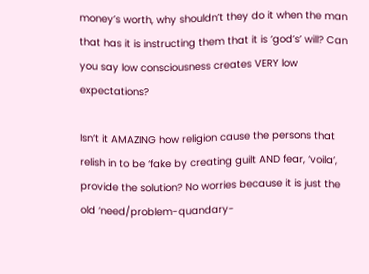money’s worth, why shouldn’t they do it when the man that has it is instructing them that it is ‘god’s’ will? Can you say low consciousness creates VERY low expectations?

Isn’t it AMAZING how religion cause the persons that relish in to be ‘fake by creating guilt AND fear, ‘voila’, provide the solution? No worries because it is just the old ‘need/problem-quandary-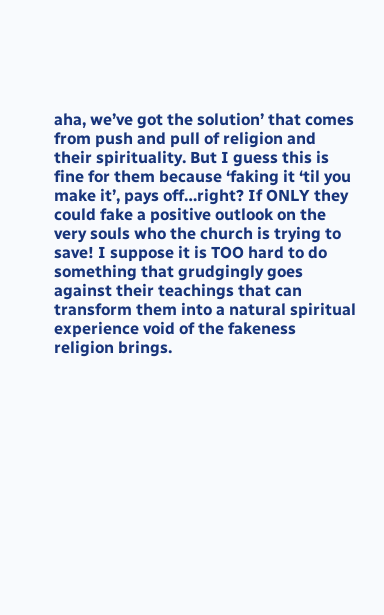aha, we’ve got the solution’ that comes from push and pull of religion and their spirituality. But I guess this is fine for them because ‘faking it ‘til you make it’, pays off…right? If ONLY they could fake a positive outlook on the very souls who the church is trying to save! I suppose it is TOO hard to do something that grudgingly goes against their teachings that can transform them into a natural spiritual experience void of the fakeness religion brings.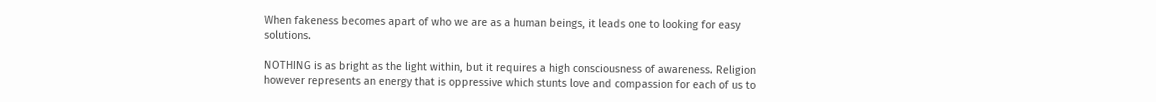When fakeness becomes apart of who we are as a human beings, it leads one to looking for easy solutions.

NOTHING is as bright as the light within, but it requires a high consciousness of awareness. Religion however represents an energy that is oppressive which stunts love and compassion for each of us to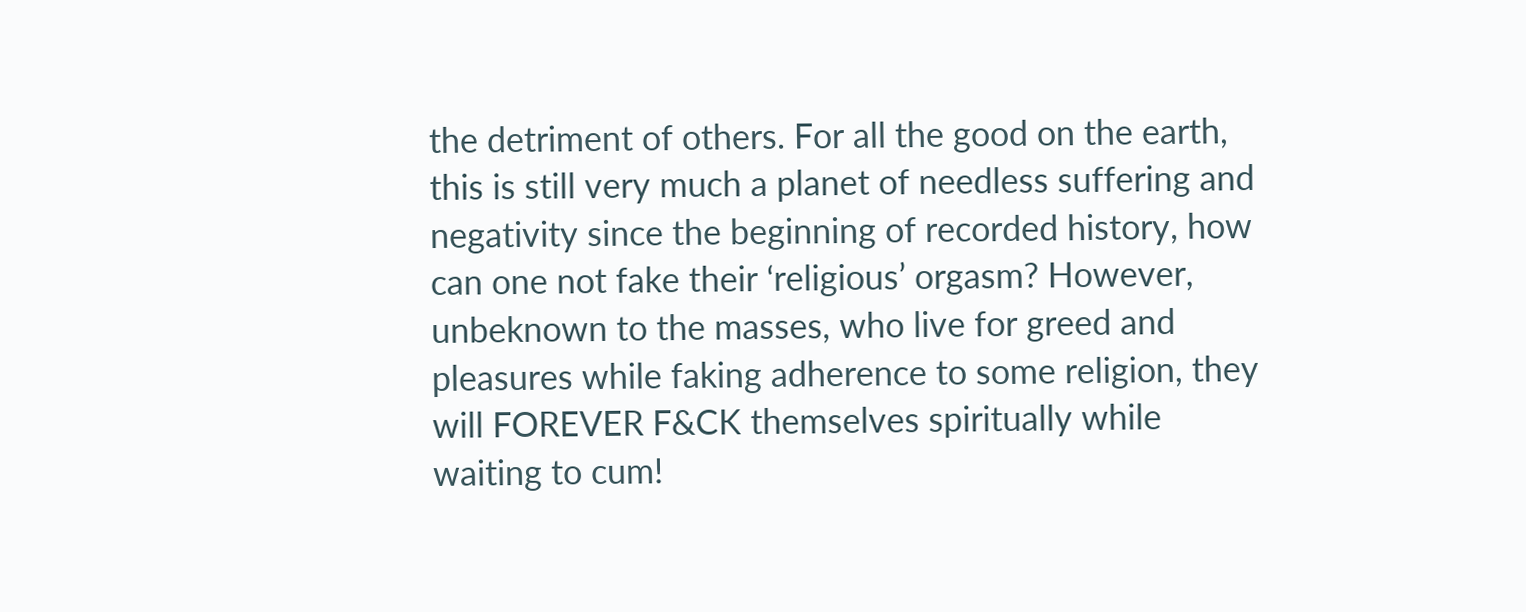the detriment of others. For all the good on the earth, this is still very much a planet of needless suffering and negativity since the beginning of recorded history, how can one not fake their ‘religious’ orgasm? However, unbeknown to the masses, who live for greed and pleasures while faking adherence to some religion, they will FOREVER F&CK themselves spiritually while waiting to cum!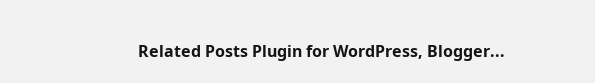Related Posts Plugin for WordPress, Blogger...